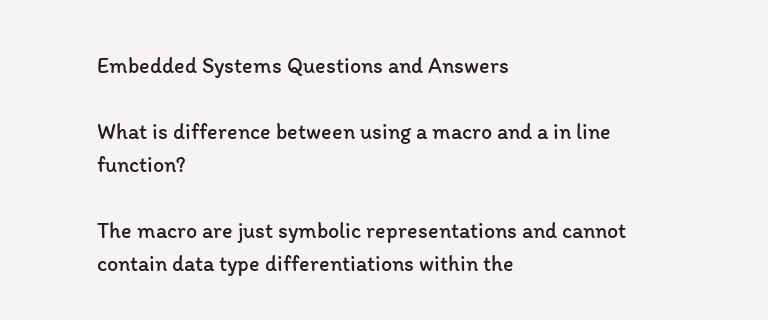Embedded Systems Questions and Answers

What is difference between using a macro and a in line function?

The macro are just symbolic representations and cannot contain data type differentiations within the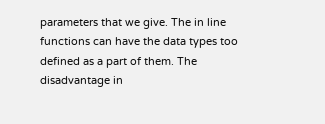parameters that we give. The in line functions can have the data types too defined as a part of them. The disadvantage in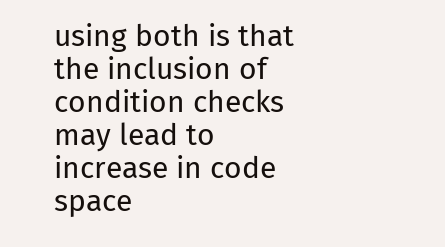using both is that the inclusion of condition checks may lead to increase in code space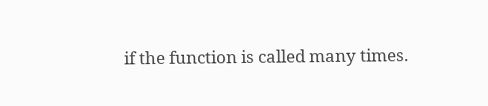if the function is called many times.